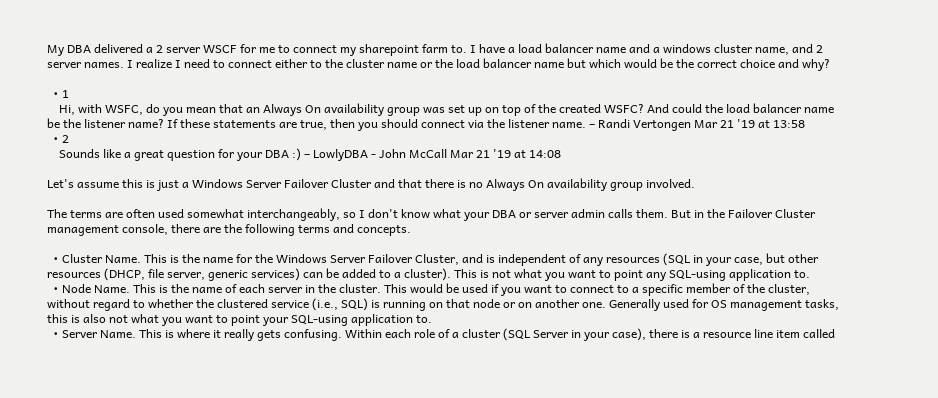My DBA delivered a 2 server WSCF for me to connect my sharepoint farm to. I have a load balancer name and a windows cluster name, and 2 server names. I realize I need to connect either to the cluster name or the load balancer name but which would be the correct choice and why?

  • 1
    Hi, with WSFC, do you mean that an Always On availability group was set up on top of the created WSFC? And could the load balancer name be the listener name? If these statements are true, then you should connect via the listener name. – Randi Vertongen Mar 21 '19 at 13:58
  • 2
    Sounds like a great question for your DBA :) – LowlyDBA - John McCall Mar 21 '19 at 14:08

Let's assume this is just a Windows Server Failover Cluster and that there is no Always On availability group involved.

The terms are often used somewhat interchangeably, so I don't know what your DBA or server admin calls them. But in the Failover Cluster management console, there are the following terms and concepts.

  • Cluster Name. This is the name for the Windows Server Failover Cluster, and is independent of any resources (SQL in your case, but other resources (DHCP, file server, generic services) can be added to a cluster). This is not what you want to point any SQL-using application to.
  • Node Name. This is the name of each server in the cluster. This would be used if you want to connect to a specific member of the cluster, without regard to whether the clustered service (i.e., SQL) is running on that node or on another one. Generally used for OS management tasks, this is also not what you want to point your SQL-using application to.
  • Server Name. This is where it really gets confusing. Within each role of a cluster (SQL Server in your case), there is a resource line item called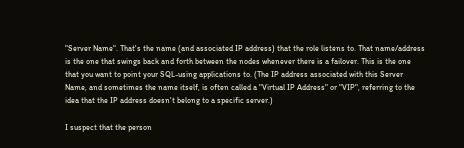"Server Name". That's the name (and associated IP address) that the role listens to. That name/address is the one that swings back and forth between the nodes whenever there is a failover. This is the one that you want to point your SQL-using applications to. (The IP address associated with this Server Name, and sometimes the name itself, is often called a "Virtual IP Address" or "VIP", referring to the idea that the IP address doesn't belong to a specific server.)

I suspect that the person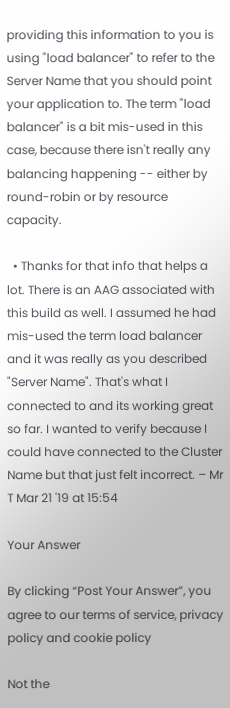providing this information to you is using "load balancer" to refer to the Server Name that you should point your application to. The term "load balancer" is a bit mis-used in this case, because there isn't really any balancing happening -- either by round-robin or by resource capacity.

  • Thanks for that info that helps a lot. There is an AAG associated with this build as well. I assumed he had mis-used the term load balancer and it was really as you described "Server Name". That's what I connected to and its working great so far. I wanted to verify because I could have connected to the Cluster Name but that just felt incorrect. – Mr T Mar 21 '19 at 15:54

Your Answer

By clicking “Post Your Answer”, you agree to our terms of service, privacy policy and cookie policy

Not the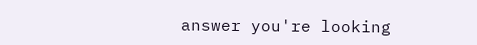answer you're looking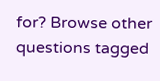for? Browse other questions tagged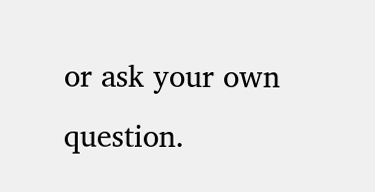or ask your own question.